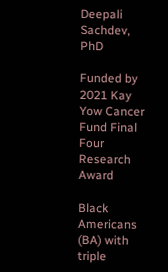Deepali Sachdev, PhD

Funded by 2021 Kay Yow Cancer Fund Final Four Research Award

Black Americans (BA) with triple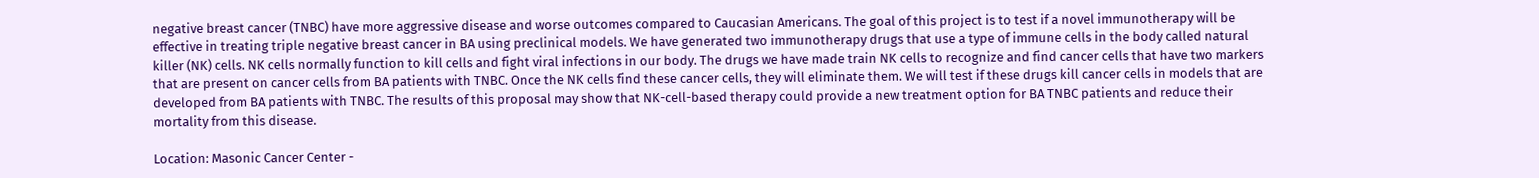negative breast cancer (TNBC) have more aggressive disease and worse outcomes compared to Caucasian Americans. The goal of this project is to test if a novel immunotherapy will be effective in treating triple negative breast cancer in BA using preclinical models. We have generated two immunotherapy drugs that use a type of immune cells in the body called natural killer (NK) cells. NK cells normally function to kill cells and fight viral infections in our body. The drugs we have made train NK cells to recognize and find cancer cells that have two markers that are present on cancer cells from BA patients with TNBC. Once the NK cells find these cancer cells, they will eliminate them. We will test if these drugs kill cancer cells in models that are developed from BA patients with TNBC. The results of this proposal may show that NK-cell-based therapy could provide a new treatment option for BA TNBC patients and reduce their mortality from this disease.

Location: Masonic Cancer Center -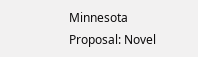Minnesota
Proposal: Novel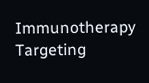Immunotherapy Targeting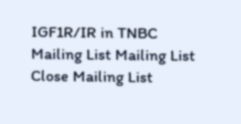IGF1R/IR in TNBC
Mailing List Mailing List
Close Mailing List